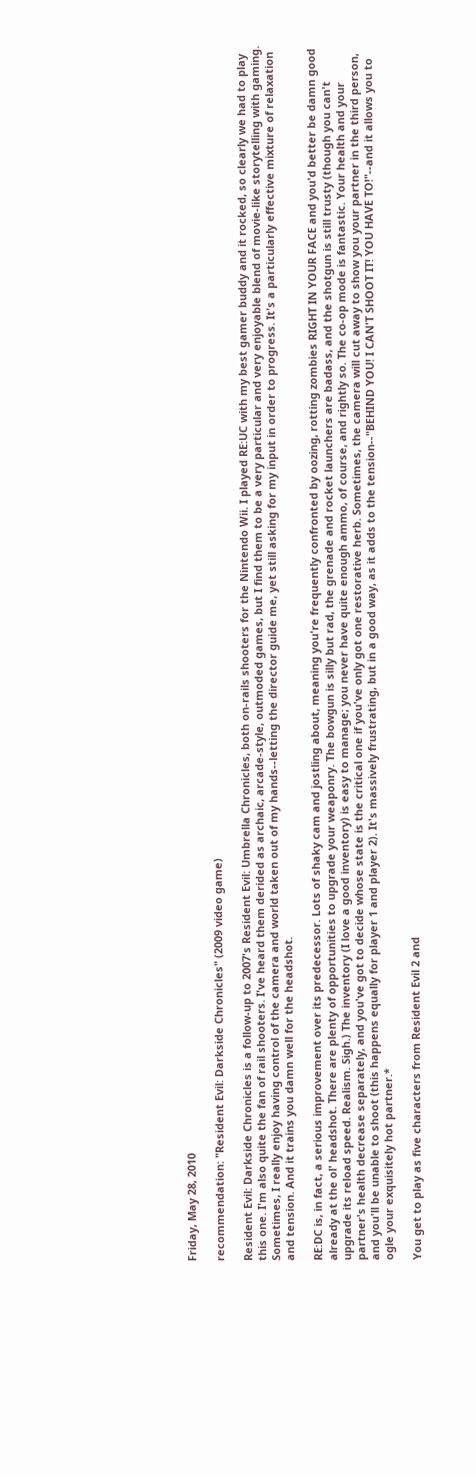Friday, May 28, 2010

recommendation: "Resident Evil: Darkside Chronicles" (2009 video game)

Resident Evil: Darkside Chronicles is a follow-up to 2007's Resident Evil: Umbrella Chronicles, both on-rails shooters for the Nintendo Wii. I played RE:UC with my best gamer buddy and it rocked, so clearly we had to play this one. I'm also quite the fan of rail shooters. I've heard them derided as archaic, arcade-style, outmoded games, but I find them to be a very particular and very enjoyable blend of movie-like storytelling with gaming. Sometimes, I really enjoy having control of the camera and world taken out of my hands--letting the director guide me, yet still asking for my input in order to progress. It's a particularly effective mixture of relaxation and tension. And it trains you damn well for the headshot.

RE:DC is, in fact, a serious improvement over its predecessor. Lots of shaky cam and jostling about, meaning you're frequently confronted by oozing, rotting zombies RIGHT IN YOUR FACE and you'd better be damn good already at the ol' headshot. There are plenty of opportunities to upgrade your weaponry. The bowgun is silly but rad, the grenade and rocket launchers are badass, and the shotgun is still trusty (though you can't upgrade its reload speed. Realism. Sigh.) The inventory (I love a good inventory) is easy to manage; you never have quite enough ammo, of course, and rightly so. The co-op mode is fantastic. Your health and your partner's health decrease separately, and you've got to decide whose state is the critical one if you've only got one restorative herb. Sometimes, the camera will cut away to show you your partner in the third person, and you'll be unable to shoot (this happens equally for player 1 and player 2). It's massively frustrating, but in a good way, as it adds to the tension--"BEHIND YOU! I CAN'T SHOOT IT! YOU HAVE TO!"--and it allows you to ogle your exquisitely hot partner.*

You get to play as five characters from Resident Evil 2 and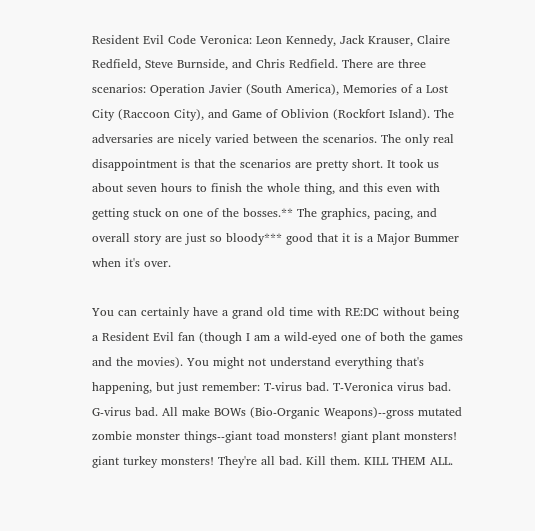Resident Evil Code Veronica: Leon Kennedy, Jack Krauser, Claire Redfield, Steve Burnside, and Chris Redfield. There are three scenarios: Operation Javier (South America), Memories of a Lost City (Raccoon City), and Game of Oblivion (Rockfort Island). The adversaries are nicely varied between the scenarios. The only real disappointment is that the scenarios are pretty short. It took us about seven hours to finish the whole thing, and this even with getting stuck on one of the bosses.** The graphics, pacing, and overall story are just so bloody*** good that it is a Major Bummer when it's over.

You can certainly have a grand old time with RE:DC without being a Resident Evil fan (though I am a wild-eyed one of both the games and the movies). You might not understand everything that's happening, but just remember: T-virus bad. T-Veronica virus bad. G-virus bad. All make BOWs (Bio-Organic Weapons)--gross mutated zombie monster things--giant toad monsters! giant plant monsters! giant turkey monsters! They're all bad. Kill them. KILL THEM ALL.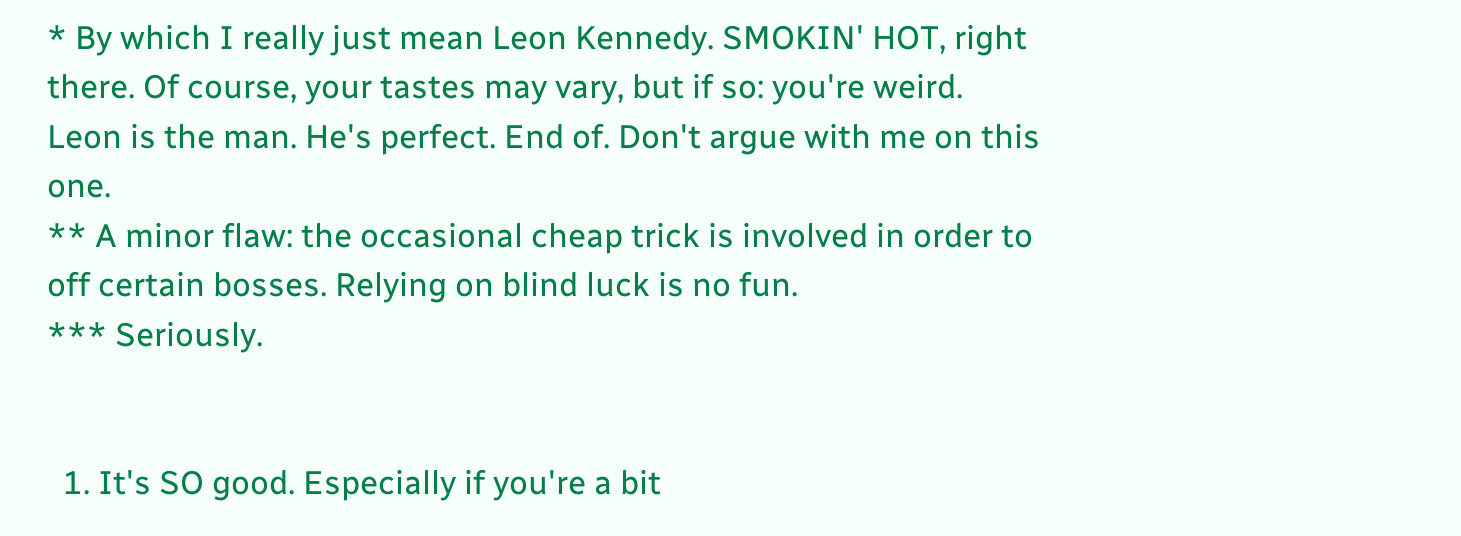* By which I really just mean Leon Kennedy. SMOKIN' HOT, right there. Of course, your tastes may vary, but if so: you're weird. Leon is the man. He's perfect. End of. Don't argue with me on this one.
** A minor flaw: the occasional cheap trick is involved in order to off certain bosses. Relying on blind luck is no fun.
*** Seriously.


  1. It's SO good. Especially if you're a bit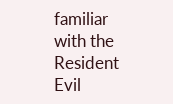familiar with the Resident Evil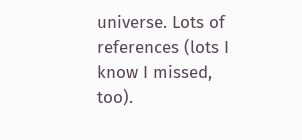universe. Lots of references (lots I know I missed, too).